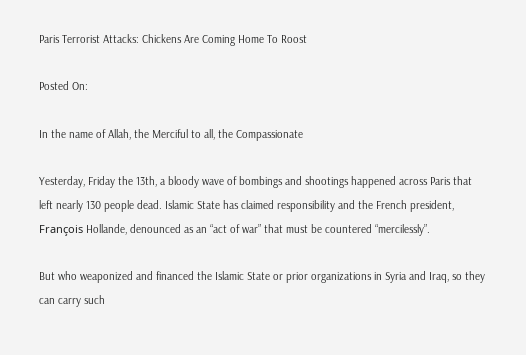Paris Terrorist Attacks: Chickens Are Coming Home To Roost

Posted On:

In the name of Allah, the Merciful to all, the Compassionate

Yesterday, Friday the 13th, a bloody wave of bombings and shootings happened across Paris that left nearly 130 people dead. Islamic State has claimed responsibility and the French president, François Hollande, denounced as an “act of war” that must be countered “mercilessly”.

But who weaponized and financed the Islamic State or prior organizations in Syria and Iraq, so they can carry such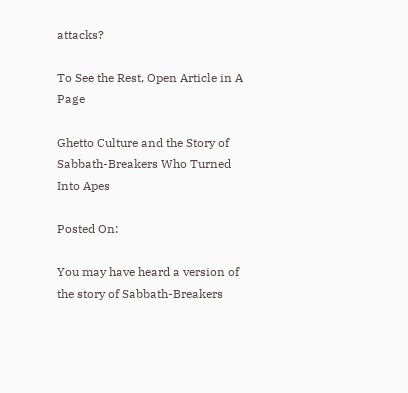attacks?

To See the Rest, Open Article in A Page

Ghetto Culture and the Story of Sabbath-Breakers Who Turned Into Apes

Posted On:

You may have heard a version of the story of Sabbath-Breakers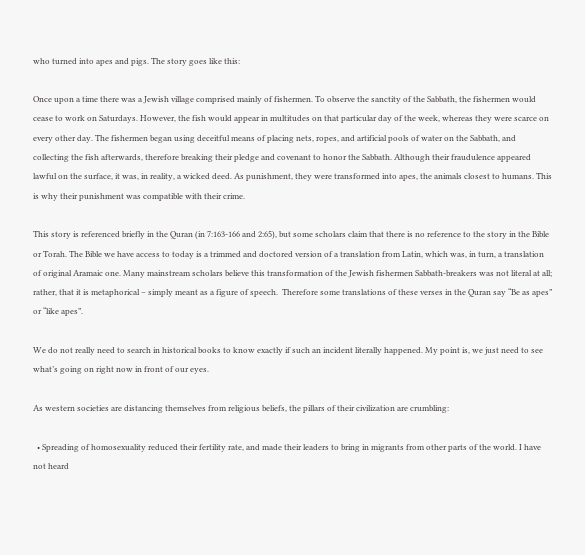who turned into apes and pigs. The story goes like this:

Once upon a time there was a Jewish village comprised mainly of fishermen. To observe the sanctity of the Sabbath, the fishermen would cease to work on Saturdays. However, the fish would appear in multitudes on that particular day of the week, whereas they were scarce on every other day. The fishermen began using deceitful means of placing nets, ropes, and artificial pools of water on the Sabbath, and collecting the fish afterwards, therefore breaking their pledge and covenant to honor the Sabbath. Although their fraudulence appeared lawful on the surface, it was, in reality, a wicked deed. As punishment, they were transformed into apes, the animals closest to humans. This is why their punishment was compatible with their crime.

This story is referenced briefly in the Quran (in 7:163-166 and 2:65), but some scholars claim that there is no reference to the story in the Bible or Torah. The Bible we have access to today is a trimmed and doctored version of a translation from Latin, which was, in turn, a translation of original Aramaic one. Many mainstream scholars believe this transformation of the Jewish fishermen Sabbath-breakers was not literal at all; rather, that it is metaphorical – simply meant as a figure of speech.  Therefore some translations of these verses in the Quran say “Be as apes” or “like apes”.

We do not really need to search in historical books to know exactly if such an incident literally happened. My point is, we just need to see what’s going on right now in front of our eyes.

As western societies are distancing themselves from religious beliefs, the pillars of their civilization are crumbling:

  • Spreading of homosexuality reduced their fertility rate, and made their leaders to bring in migrants from other parts of the world. I have not heard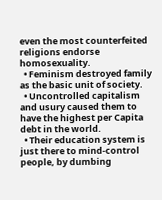even the most counterfeited religions endorse homosexuality.
  • Feminism destroyed family as the basic unit of society.
  • Uncontrolled capitalism and usury caused them to have the highest per Capita debt in the world.
  • Their education system is just there to mind-control people, by dumbing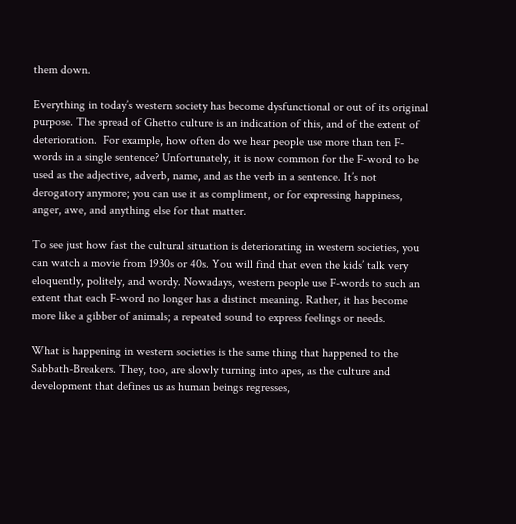them down.

Everything in today’s western society has become dysfunctional or out of its original purpose. The spread of Ghetto culture is an indication of this, and of the extent of deterioration.  For example, how often do we hear people use more than ten F-words in a single sentence? Unfortunately, it is now common for the F-word to be used as the adjective, adverb, name, and as the verb in a sentence. It’s not derogatory anymore; you can use it as compliment, or for expressing happiness, anger, awe, and anything else for that matter.

To see just how fast the cultural situation is deteriorating in western societies, you can watch a movie from 1930s or 40s. You will find that even the kids’ talk very eloquently, politely, and wordy. Nowadays, western people use F-words to such an extent that each F-word no longer has a distinct meaning. Rather, it has become more like a gibber of animals; a repeated sound to express feelings or needs.

What is happening in western societies is the same thing that happened to the Sabbath-Breakers. They, too, are slowly turning into apes, as the culture and development that defines us as human beings regresses,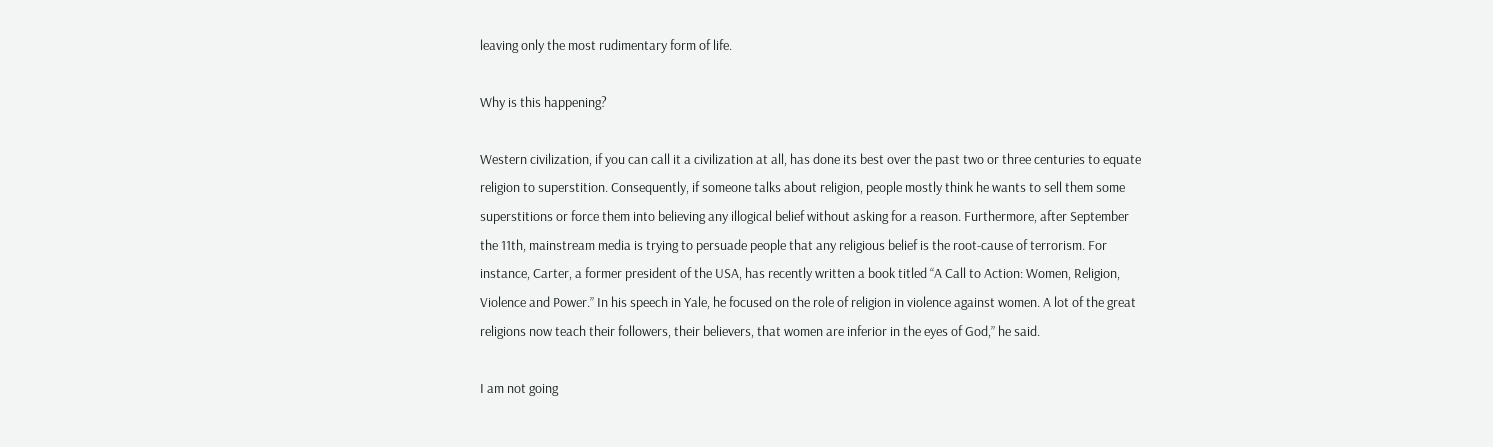leaving only the most rudimentary form of life.

Why is this happening?

Western civilization, if you can call it a civilization at all, has done its best over the past two or three centuries to equate religion to superstition. Consequently, if someone talks about religion, people mostly think he wants to sell them some superstitions or force them into believing any illogical belief without asking for a reason. Furthermore, after September the 11th, mainstream media is trying to persuade people that any religious belief is the root-cause of terrorism. For instance, Carter, a former president of the USA, has recently written a book titled “A Call to Action: Women, Religion, Violence and Power.” In his speech in Yale, he focused on the role of religion in violence against women. A lot of the great religions now teach their followers, their believers, that women are inferior in the eyes of God,” he said.

I am not going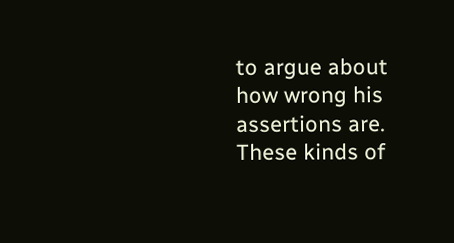to argue about how wrong his assertions are. These kinds of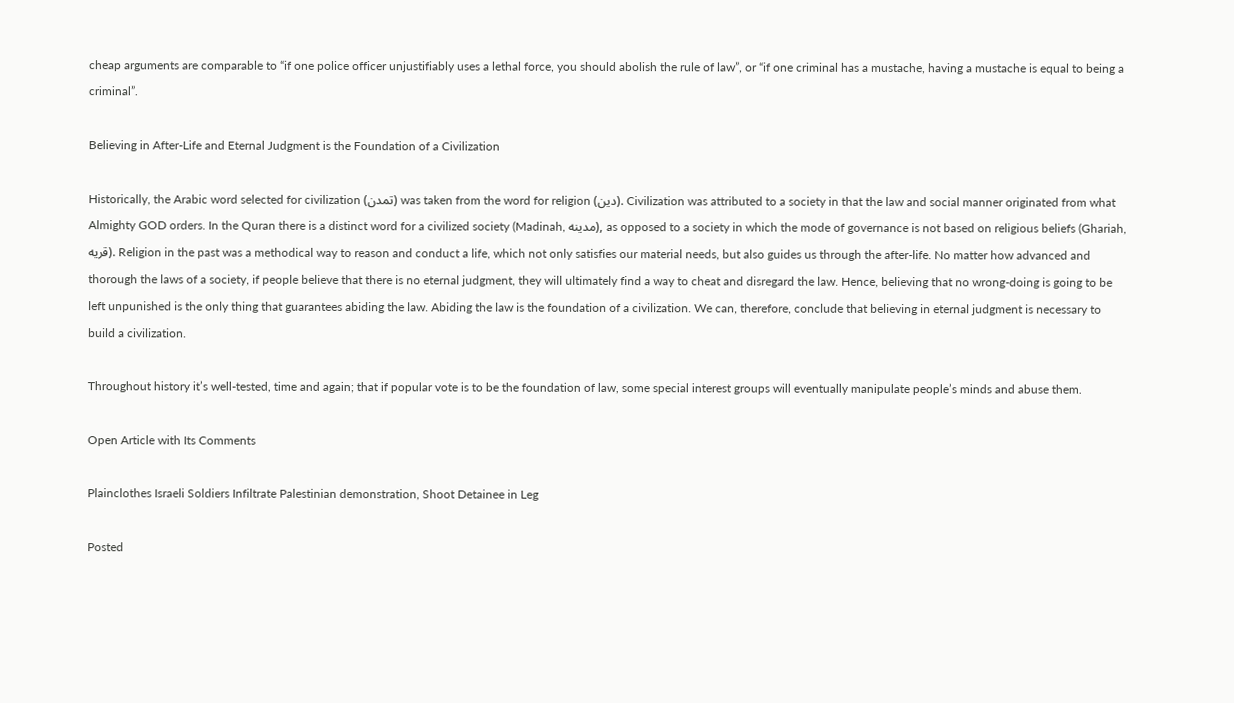cheap arguments are comparable to “if one police officer unjustifiably uses a lethal force, you should abolish the rule of law”, or “if one criminal has a mustache, having a mustache is equal to being a criminal”.

Believing in After-Life and Eternal Judgment is the Foundation of a Civilization

Historically, the Arabic word selected for civilization (تمدن) was taken from the word for religion (دین). Civilization was attributed to a society in that the law and social manner originated from what Almighty GOD orders. In the Quran there is a distinct word for a civilized society (Madinah, مدینه), as opposed to a society in which the mode of governance is not based on religious beliefs (Ghariah, قریه). Religion in the past was a methodical way to reason and conduct a life, which not only satisfies our material needs, but also guides us through the after-life. No matter how advanced and thorough the laws of a society, if people believe that there is no eternal judgment, they will ultimately find a way to cheat and disregard the law. Hence, believing that no wrong-doing is going to be left unpunished is the only thing that guarantees abiding the law. Abiding the law is the foundation of a civilization. We can, therefore, conclude that believing in eternal judgment is necessary to build a civilization.

Throughout history it’s well-tested, time and again; that if popular vote is to be the foundation of law, some special interest groups will eventually manipulate people’s minds and abuse them.

Open Article with Its Comments

Plainclothes Israeli Soldiers Infiltrate Palestinian demonstration, Shoot Detainee in Leg

Posted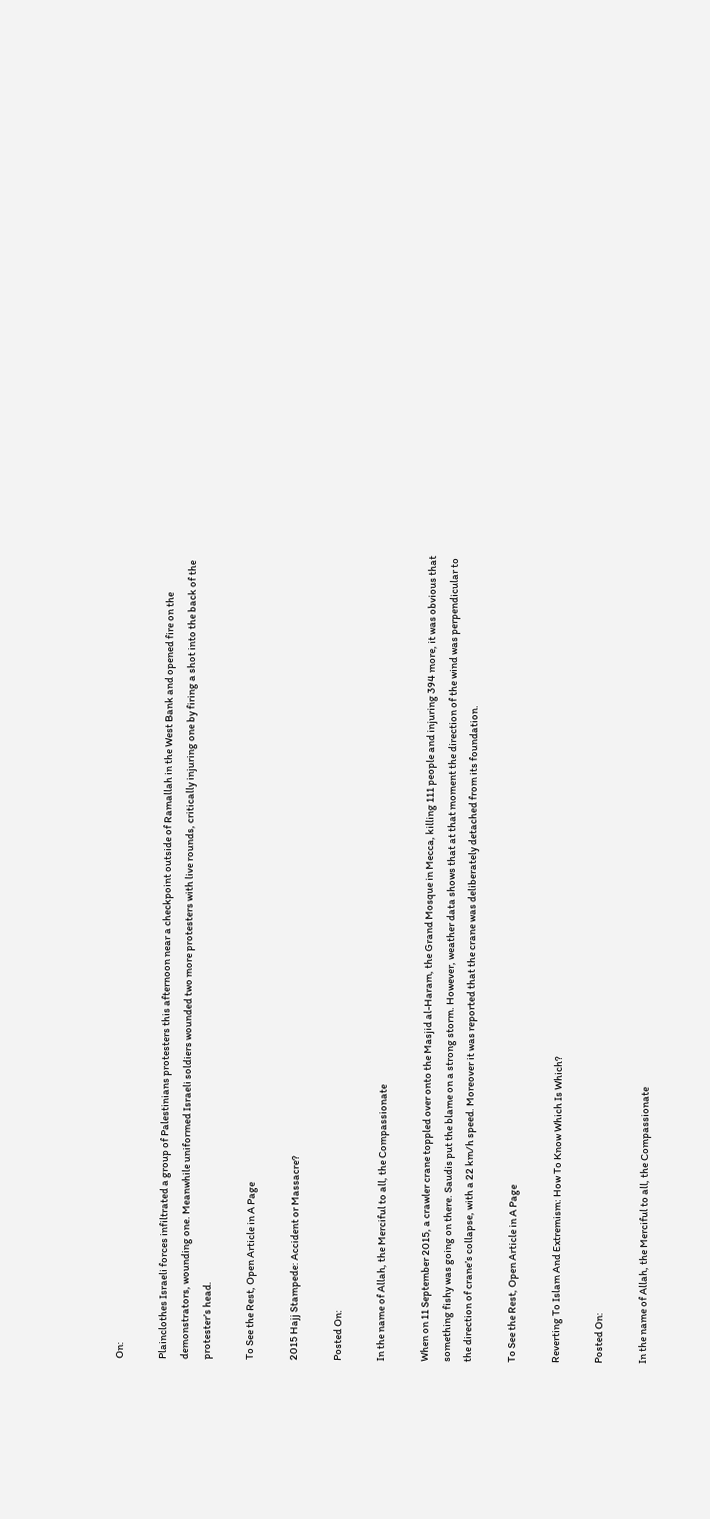On:

Plainclothes Israeli forces infiltrated a group of Palestinians protesters this afternoon near a checkpoint outside of Ramallah in the West Bank and opened fire on the demonstrators, wounding one. Meanwhile uniformed Israeli soldiers wounded two more protesters with live rounds, critically injuring one by firing a shot into the back of the protester’s head.

To See the Rest, Open Article in A Page

2015 Hajj Stampede: Accident or Massacre?

Posted On:

In the name of Allah, the Merciful to all, the Compassionate

When on 11 September 2015, a crawler crane toppled over onto the Masjid al-Haram, the Grand Mosque in Mecca, killing 111 people and injuring 394 more, it was obvious that something fishy was going on there. Saudis put the blame on a strong storm. However, weather data shows that at that moment the direction of the wind was perpendicular to the direction of crane’s collapse, with a 22 km/h speed. Moreover it was reported that the crane was deliberately detached from its foundation.

To See the Rest, Open Article in A Page

Reverting To Islam And Extremism: How To Know Which Is Which?

Posted On:

In the name of Allah, the Merciful to all, the Compassionate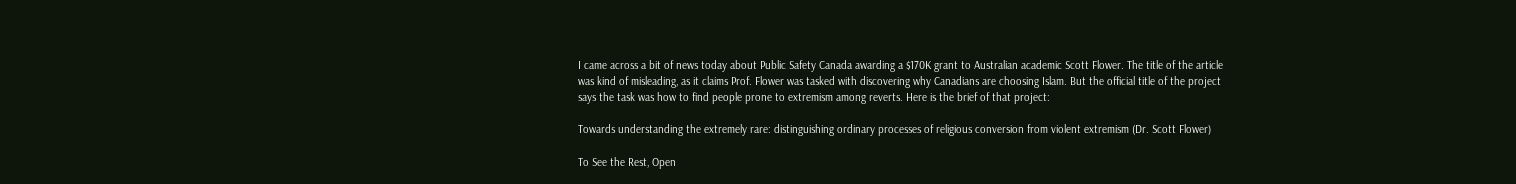I came across a bit of news today about Public Safety Canada awarding a $170K grant to Australian academic Scott Flower. The title of the article was kind of misleading, as it claims Prof. Flower was tasked with discovering why Canadians are choosing Islam. But the official title of the project says the task was how to find people prone to extremism among reverts. Here is the brief of that project:

Towards understanding the extremely rare: distinguishing ordinary processes of religious conversion from violent extremism (Dr. Scott Flower)

To See the Rest, Open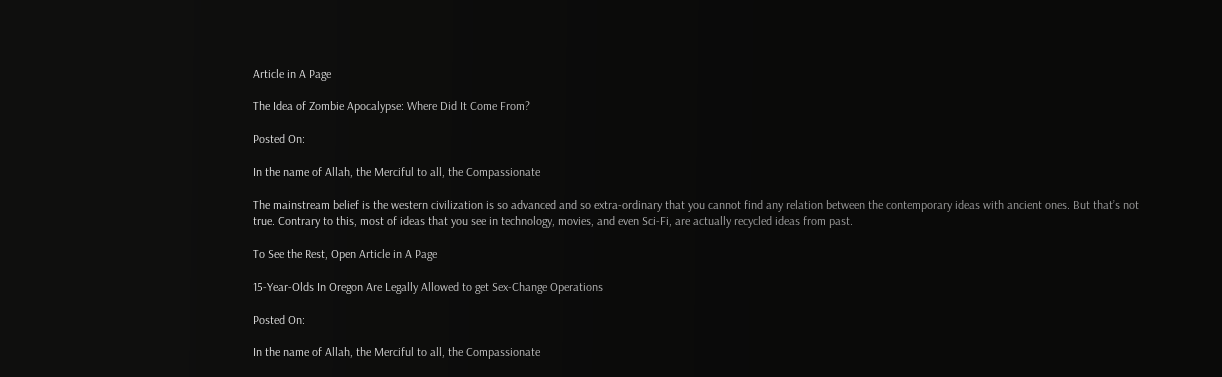Article in A Page

The Idea of Zombie Apocalypse: Where Did It Come From?

Posted On:

In the name of Allah, the Merciful to all, the Compassionate

The mainstream belief is the western civilization is so advanced and so extra-ordinary that you cannot find any relation between the contemporary ideas with ancient ones. But that’s not true. Contrary to this, most of ideas that you see in technology, movies, and even Sci-Fi, are actually recycled ideas from past.

To See the Rest, Open Article in A Page

15-Year-Olds In Oregon Are Legally Allowed to get Sex-Change Operations

Posted On:

In the name of Allah, the Merciful to all, the Compassionate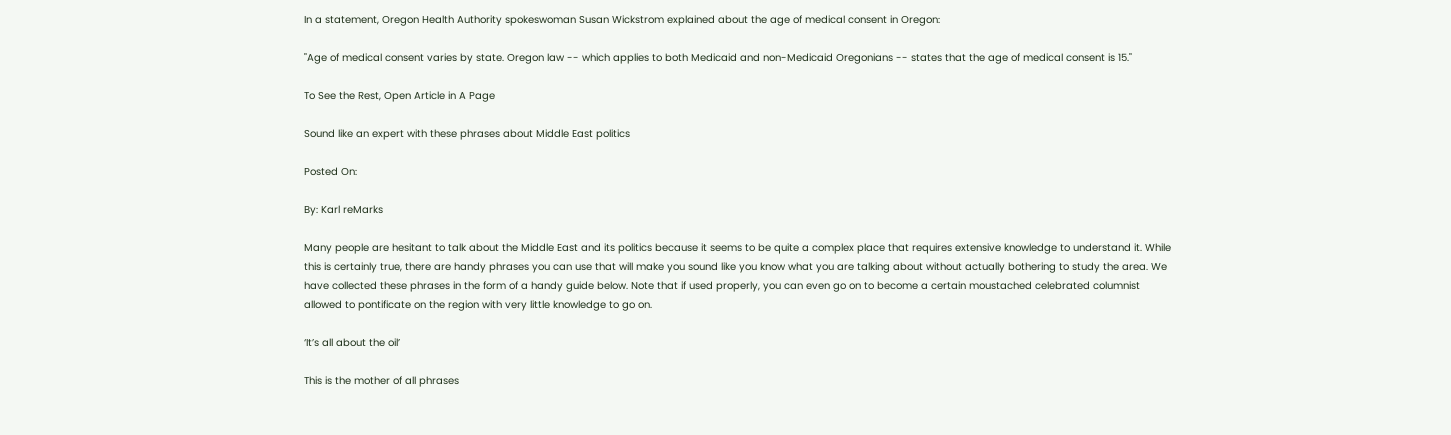In a statement, Oregon Health Authority spokeswoman Susan Wickstrom explained about the age of medical consent in Oregon:

"Age of medical consent varies by state. Oregon law -- which applies to both Medicaid and non-Medicaid Oregonians -- states that the age of medical consent is 15."

To See the Rest, Open Article in A Page

Sound like an expert with these phrases about Middle East politics

Posted On:

By: Karl reMarks

Many people are hesitant to talk about the Middle East and its politics because it seems to be quite a complex place that requires extensive knowledge to understand it. While this is certainly true, there are handy phrases you can use that will make you sound like you know what you are talking about without actually bothering to study the area. We have collected these phrases in the form of a handy guide below. Note that if used properly, you can even go on to become a certain moustached celebrated columnist allowed to pontificate on the region with very little knowledge to go on.

‘It’s all about the oil’

This is the mother of all phrases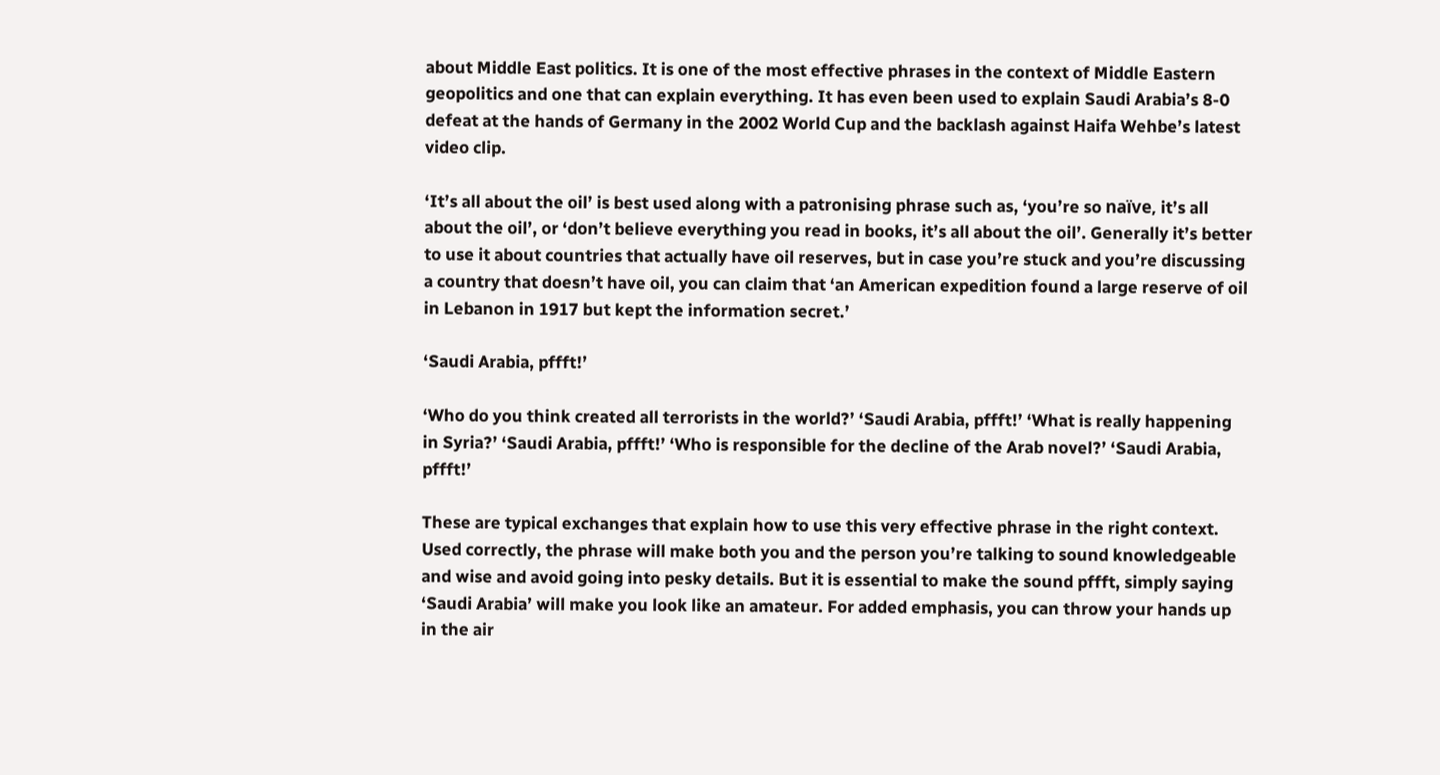about Middle East politics. It is one of the most effective phrases in the context of Middle Eastern geopolitics and one that can explain everything. It has even been used to explain Saudi Arabia’s 8-0 defeat at the hands of Germany in the 2002 World Cup and the backlash against Haifa Wehbe’s latest video clip.

‘It’s all about the oil’ is best used along with a patronising phrase such as, ‘you’re so naïve, it’s all about the oil’, or ‘don’t believe everything you read in books, it’s all about the oil’. Generally it’s better to use it about countries that actually have oil reserves, but in case you’re stuck and you’re discussing a country that doesn’t have oil, you can claim that ‘an American expedition found a large reserve of oil in Lebanon in 1917 but kept the information secret.’

‘Saudi Arabia, pffft!’

‘Who do you think created all terrorists in the world?’ ‘Saudi Arabia, pffft!’ ‘What is really happening in Syria?’ ‘Saudi Arabia, pffft!’ ‘Who is responsible for the decline of the Arab novel?’ ‘Saudi Arabia, pffft!’

These are typical exchanges that explain how to use this very effective phrase in the right context. Used correctly, the phrase will make both you and the person you’re talking to sound knowledgeable and wise and avoid going into pesky details. But it is essential to make the sound pffft, simply saying ‘Saudi Arabia’ will make you look like an amateur. For added emphasis, you can throw your hands up in the air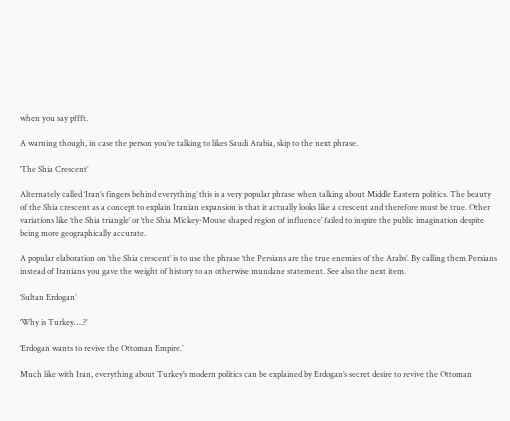when you say pffft.

A warning though, in case the person you’re talking to likes Saudi Arabia, skip to the next phrase.

‘The Shia Crescent’

Alternately called ‘Iran’s fingers behind everything’ this is a very popular phrase when talking about Middle Eastern politics. The beauty of the Shia crescent as a concept to explain Iranian expansion is that it actually looks like a crescent and therefore must be true. Other variations like ‘the Shia triangle’ or ‘the Shia Mickey-Mouse shaped region of influence’ failed to inspire the public imagination despite being more geographically accurate.

A popular elaboration on ‘the Shia crescent’ is to use the phrase ‘the Persians are the true enemies of the Arabs’. By calling them Persians instead of Iranians you gave the weight of history to an otherwise mundane statement. See also the next item.

‘Sultan Erdogan’

‘Why is Turkey….?’

‘Erdogan wants to revive the Ottoman Empire.’

Much like with Iran, everything about Turkey’s modern politics can be explained by Erdogan’s secret desire to revive the Ottoman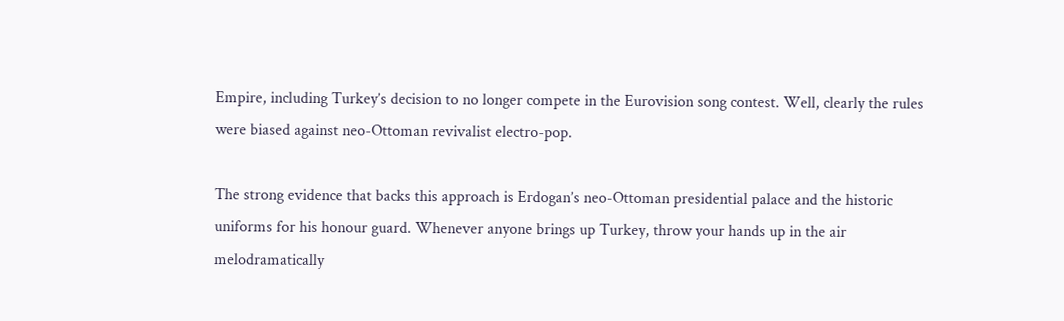Empire, including Turkey’s decision to no longer compete in the Eurovision song contest. Well, clearly the rules were biased against neo-Ottoman revivalist electro-pop.

The strong evidence that backs this approach is Erdogan’s neo-Ottoman presidential palace and the historic uniforms for his honour guard. Whenever anyone brings up Turkey, throw your hands up in the air melodramatically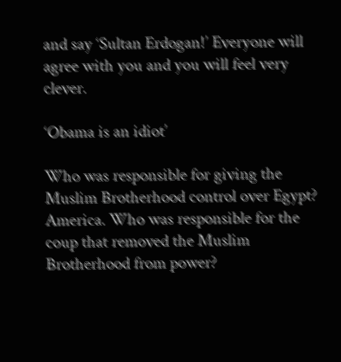and say ‘Sultan Erdogan!’ Everyone will agree with you and you will feel very clever.

‘Obama is an idiot’

Who was responsible for giving the Muslim Brotherhood control over Egypt? America. Who was responsible for the coup that removed the Muslim Brotherhood from power?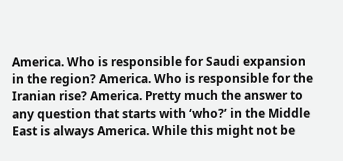America. Who is responsible for Saudi expansion in the region? America. Who is responsible for the Iranian rise? America. Pretty much the answer to any question that starts with ‘who?’ in the Middle East is always America. While this might not be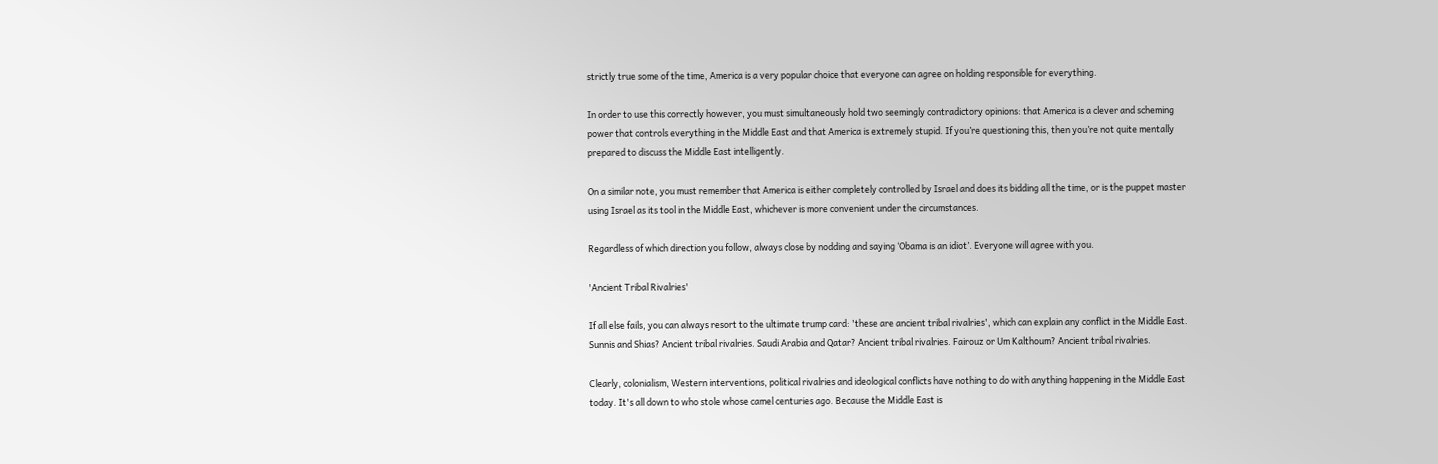strictly true some of the time, America is a very popular choice that everyone can agree on holding responsible for everything.

In order to use this correctly however, you must simultaneously hold two seemingly contradictory opinions: that America is a clever and scheming power that controls everything in the Middle East and that America is extremely stupid. If you’re questioning this, then you’re not quite mentally prepared to discuss the Middle East intelligently.

On a similar note, you must remember that America is either completely controlled by Israel and does its bidding all the time, or is the puppet master using Israel as its tool in the Middle East, whichever is more convenient under the circumstances.

Regardless of which direction you follow, always close by nodding and saying ‘Obama is an idiot’. Everyone will agree with you.

'Ancient Tribal Rivalries'

If all else fails, you can always resort to the ultimate trump card: 'these are ancient tribal rivalries', which can explain any conflict in the Middle East. Sunnis and Shias? Ancient tribal rivalries. Saudi Arabia and Qatar? Ancient tribal rivalries. Fairouz or Um Kalthoum? Ancient tribal rivalries.

Clearly, colonialism, Western interventions, political rivalries and ideological conflicts have nothing to do with anything happening in the Middle East today. It's all down to who stole whose camel centuries ago. Because the Middle East is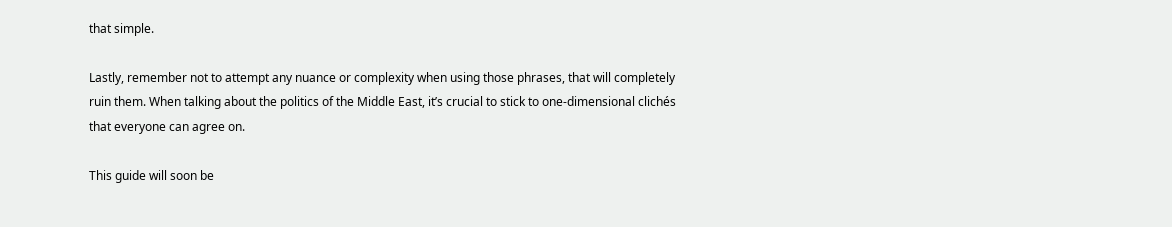that simple.

Lastly, remember not to attempt any nuance or complexity when using those phrases, that will completely ruin them. When talking about the politics of the Middle East, it’s crucial to stick to one-dimensional clichés that everyone can agree on.

This guide will soon be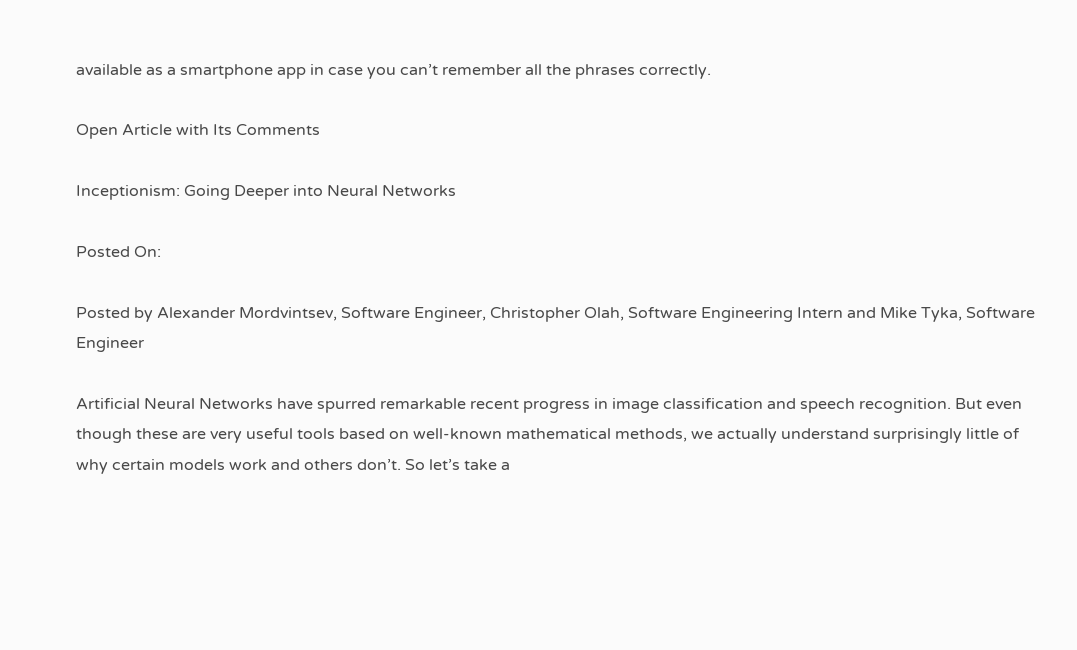available as a smartphone app in case you can’t remember all the phrases correctly.

Open Article with Its Comments

Inceptionism: Going Deeper into Neural Networks

Posted On:

Posted by Alexander Mordvintsev, Software Engineer, Christopher Olah, Software Engineering Intern and Mike Tyka, Software Engineer

Artificial Neural Networks have spurred remarkable recent progress in image classification and speech recognition. But even though these are very useful tools based on well-known mathematical methods, we actually understand surprisingly little of why certain models work and others don’t. So let’s take a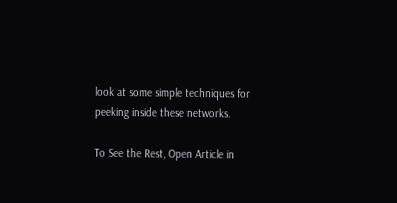look at some simple techniques for peeking inside these networks.

To See the Rest, Open Article in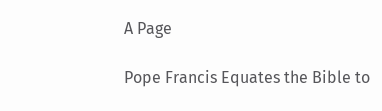A Page

Pope Francis Equates the Bible to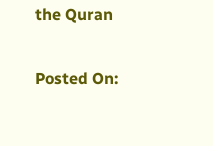the Quran

Posted On: